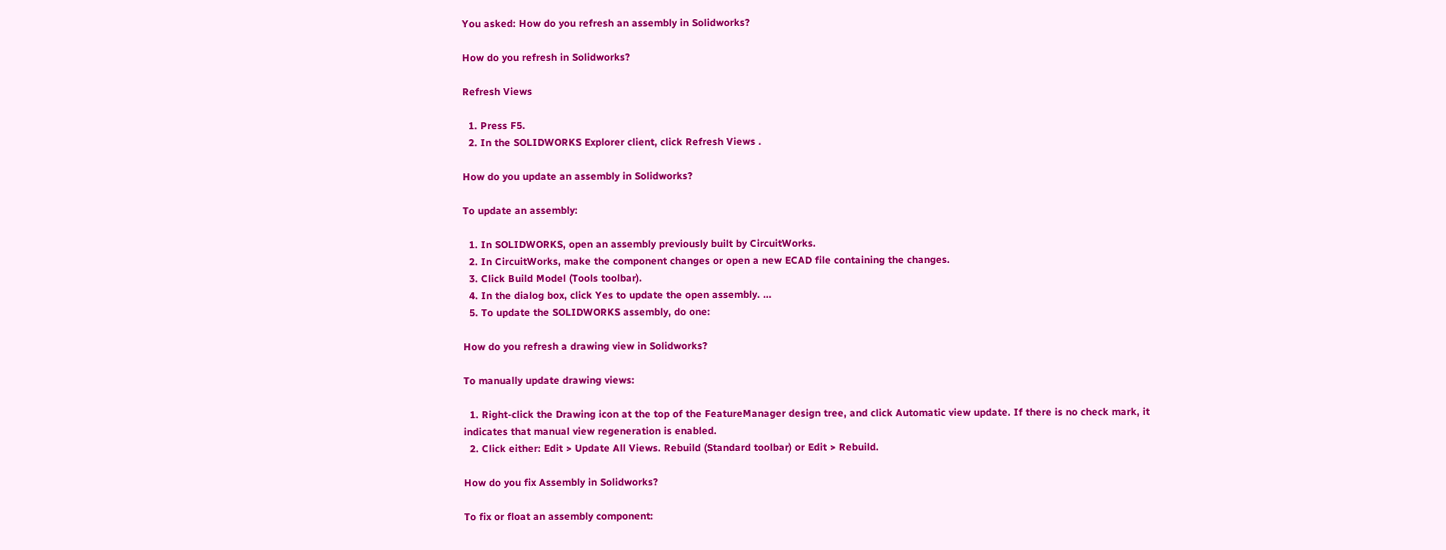You asked: How do you refresh an assembly in Solidworks?

How do you refresh in Solidworks?

Refresh Views

  1. Press F5.
  2. In the SOLIDWORKS Explorer client, click Refresh Views .

How do you update an assembly in Solidworks?

To update an assembly:

  1. In SOLIDWORKS, open an assembly previously built by CircuitWorks.
  2. In CircuitWorks, make the component changes or open a new ECAD file containing the changes.
  3. Click Build Model (Tools toolbar).
  4. In the dialog box, click Yes to update the open assembly. …
  5. To update the SOLIDWORKS assembly, do one:

How do you refresh a drawing view in Solidworks?

To manually update drawing views:

  1. Right-click the Drawing icon at the top of the FeatureManager design tree, and click Automatic view update. If there is no check mark, it indicates that manual view regeneration is enabled.
  2. Click either: Edit > Update All Views. Rebuild (Standard toolbar) or Edit > Rebuild.

How do you fix Assembly in Solidworks?

To fix or float an assembly component: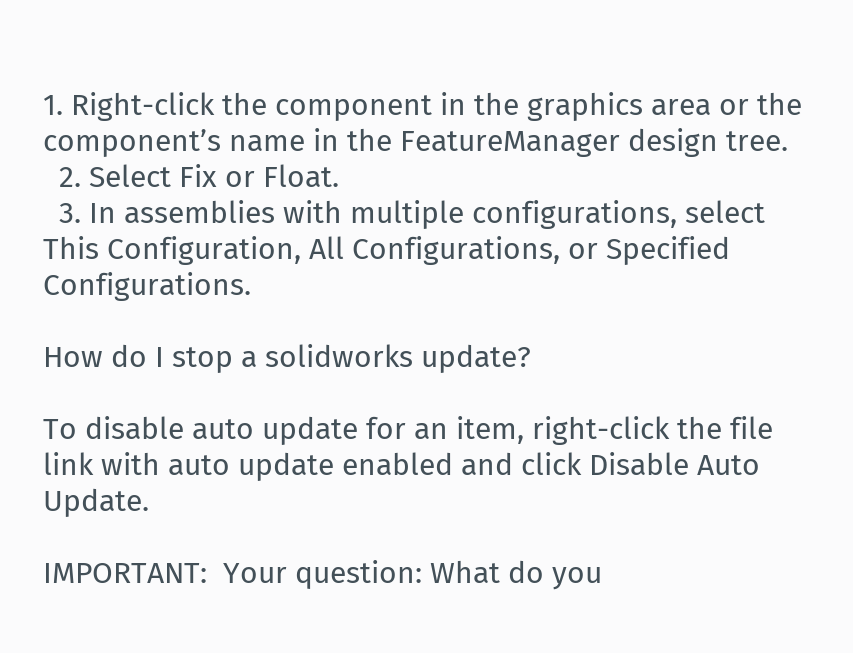1. Right-click the component in the graphics area or the component’s name in the FeatureManager design tree.
  2. Select Fix or Float.
  3. In assemblies with multiple configurations, select This Configuration, All Configurations, or Specified Configurations.

How do I stop a solidworks update?

To disable auto update for an item, right-click the file link with auto update enabled and click Disable Auto Update.

IMPORTANT:  Your question: What do you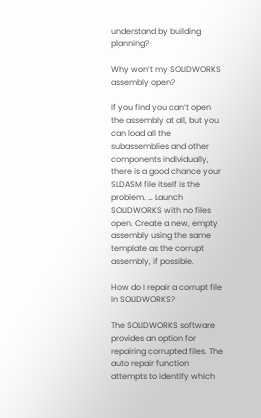understand by building planning?

Why won’t my SOLIDWORKS assembly open?

If you find you can’t open the assembly at all, but you can load all the subassemblies and other components individually, there is a good chance your SLDASM file itself is the problem. … Launch SOLIDWORKS with no files open. Create a new, empty assembly using the same template as the corrupt assembly, if possible.

How do I repair a corrupt file in SOLIDWORKS?

The SOLIDWORKS software provides an option for repairing corrupted files. The auto repair function attempts to identify which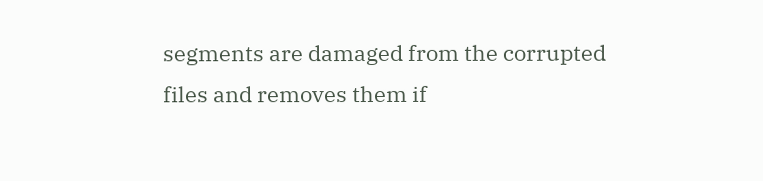segments are damaged from the corrupted files and removes them if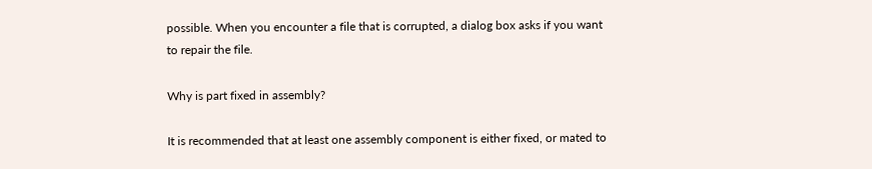possible. When you encounter a file that is corrupted, a dialog box asks if you want to repair the file.

Why is part fixed in assembly?

It is recommended that at least one assembly component is either fixed, or mated to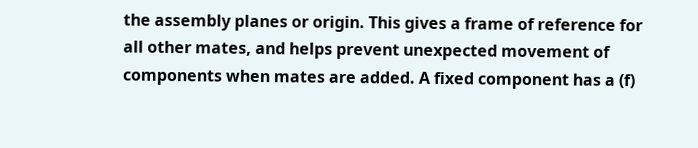the assembly planes or origin. This gives a frame of reference for all other mates, and helps prevent unexpected movement of components when mates are added. A fixed component has a (f)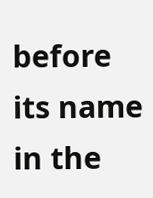before its name in the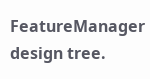FeatureManager design tree.